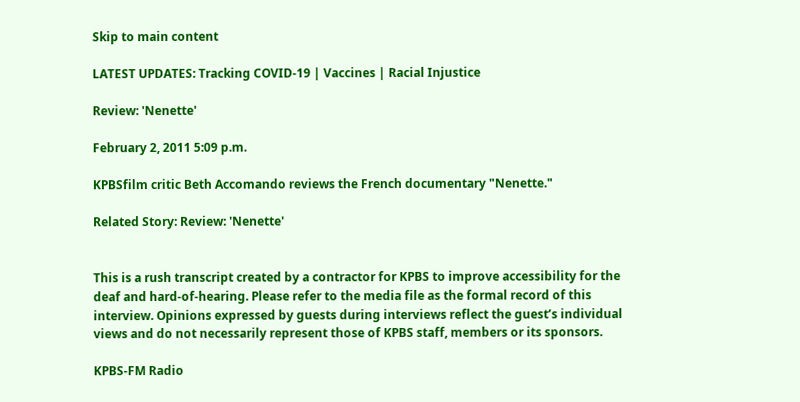Skip to main content

LATEST UPDATES: Tracking COVID-19 | Vaccines | Racial Injustice

Review: 'Nenette'

February 2, 2011 5:09 p.m.

KPBSfilm critic Beth Accomando reviews the French documentary "Nenette."

Related Story: Review: 'Nenette'


This is a rush transcript created by a contractor for KPBS to improve accessibility for the deaf and hard-of-hearing. Please refer to the media file as the formal record of this interview. Opinions expressed by guests during interviews reflect the guest’s individual views and do not necessarily represent those of KPBS staff, members or its sponsors.

KPBS-FM Radio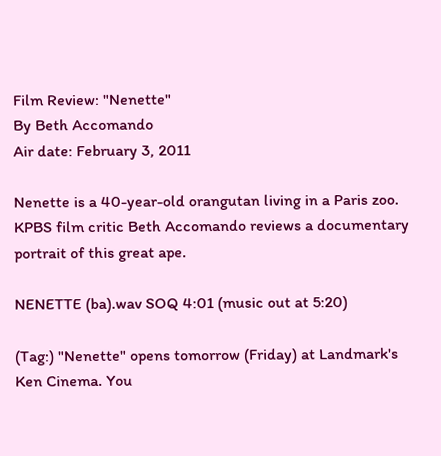Film Review: "Nenette"
By Beth Accomando
Air date: February 3, 2011

Nenette is a 40-year-old orangutan living in a Paris zoo. KPBS film critic Beth Accomando reviews a documentary portrait of this great ape.

NENETTE (ba).wav SOQ 4:01 (music out at 5:20)

(Tag:) "Nenette" opens tomorrow (Friday) at Landmark's Ken Cinema. You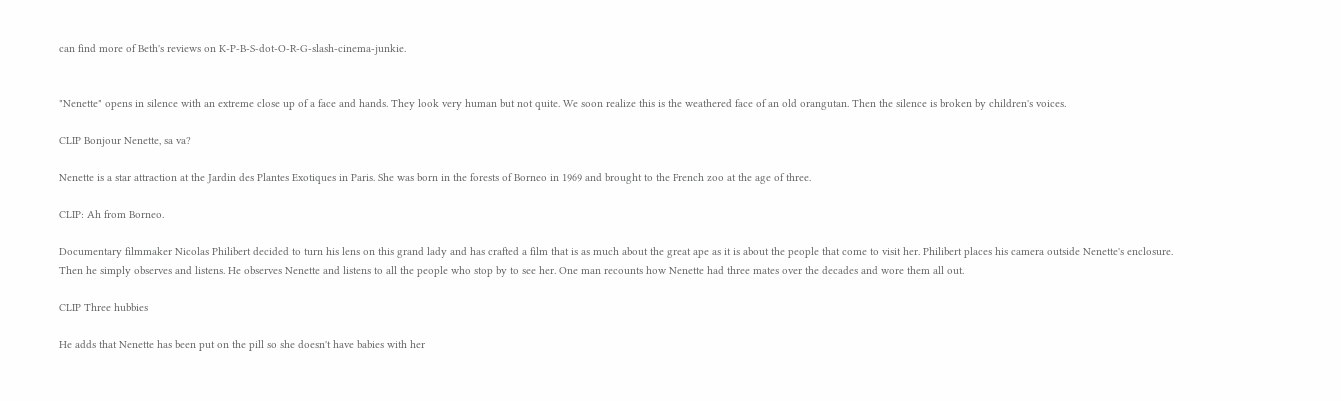can find more of Beth's reviews on K-P-B-S-dot-O-R-G-slash-cinema-junkie.


"Nenette" opens in silence with an extreme close up of a face and hands. They look very human but not quite. We soon realize this is the weathered face of an old orangutan. Then the silence is broken by children's voices.

CLIP Bonjour Nenette, sa va?

Nenette is a star attraction at the Jardin des Plantes Exotiques in Paris. She was born in the forests of Borneo in 1969 and brought to the French zoo at the age of three.

CLIP: Ah from Borneo.

Documentary filmmaker Nicolas Philibert decided to turn his lens on this grand lady and has crafted a film that is as much about the great ape as it is about the people that come to visit her. Philibert places his camera outside Nenette's enclosure. Then he simply observes and listens. He observes Nenette and listens to all the people who stop by to see her. One man recounts how Nenette had three mates over the decades and wore them all out.

CLIP Three hubbies

He adds that Nenette has been put on the pill so she doesn't have babies with her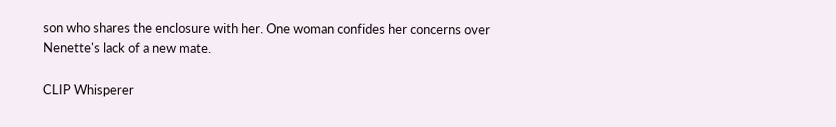son who shares the enclosure with her. One woman confides her concerns over Nenette's lack of a new mate.

CLIP Whisperer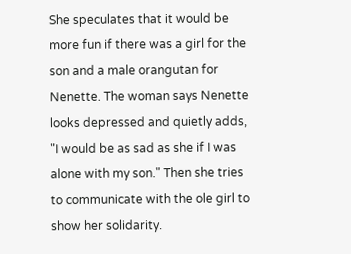She speculates that it would be more fun if there was a girl for the son and a male orangutan for Nenette. The woman says Nenette looks depressed and quietly adds, "I would be as sad as she if I was alone with my son." Then she tries to communicate with the ole girl to show her solidarity.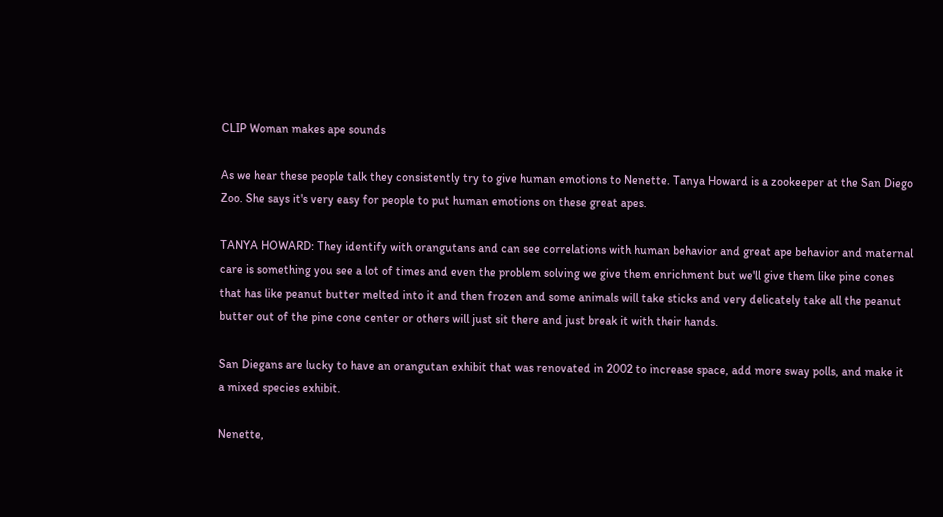CLIP Woman makes ape sounds

As we hear these people talk they consistently try to give human emotions to Nenette. Tanya Howard is a zookeeper at the San Diego Zoo. She says it's very easy for people to put human emotions on these great apes.

TANYA HOWARD: They identify with orangutans and can see correlations with human behavior and great ape behavior and maternal care is something you see a lot of times and even the problem solving we give them enrichment but we'll give them like pine cones that has like peanut butter melted into it and then frozen and some animals will take sticks and very delicately take all the peanut butter out of the pine cone center or others will just sit there and just break it with their hands.

San Diegans are lucky to have an orangutan exhibit that was renovated in 2002 to increase space, add more sway polls, and make it a mixed species exhibit.

Nenette,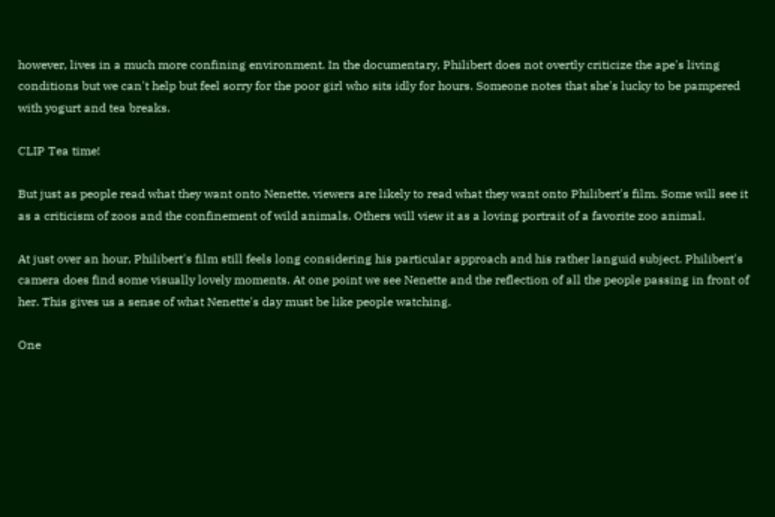however, lives in a much more confining environment. In the documentary, Philibert does not overtly criticize the ape's living conditions but we can't help but feel sorry for the poor girl who sits idly for hours. Someone notes that she's lucky to be pampered with yogurt and tea breaks.

CLIP Tea time!

But just as people read what they want onto Nenette, viewers are likely to read what they want onto Philibert's film. Some will see it as a criticism of zoos and the confinement of wild animals. Others will view it as a loving portrait of a favorite zoo animal.

At just over an hour, Philibert's film still feels long considering his particular approach and his rather languid subject. Philibert's camera does find some visually lovely moments. At one point we see Nenette and the reflection of all the people passing in front of her. This gives us a sense of what Nenette's day must be like people watching.

One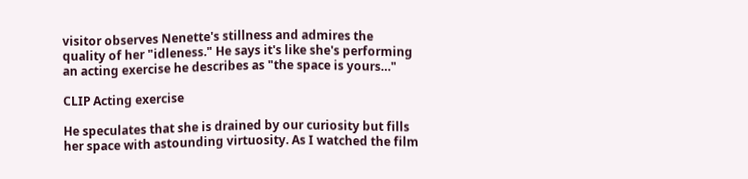visitor observes Nenette's stillness and admires the quality of her "idleness." He says it's like she's performing an acting exercise he describes as "the space is yours…"

CLIP Acting exercise

He speculates that she is drained by our curiosity but fills her space with astounding virtuosity. As I watched the film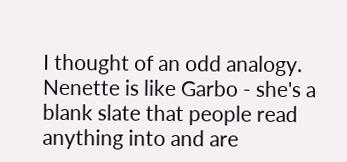I thought of an odd analogy. Nenette is like Garbo - she's a blank slate that people read anything into and are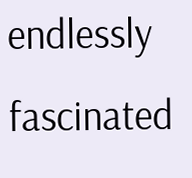endlessly fascinated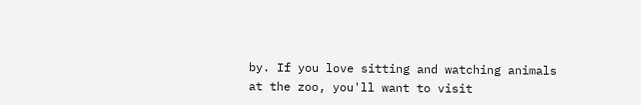by. If you love sitting and watching animals at the zoo, you'll want to visit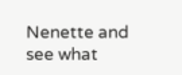Nenette and see what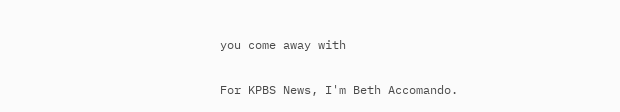you come away with

For KPBS News, I'm Beth Accomando.